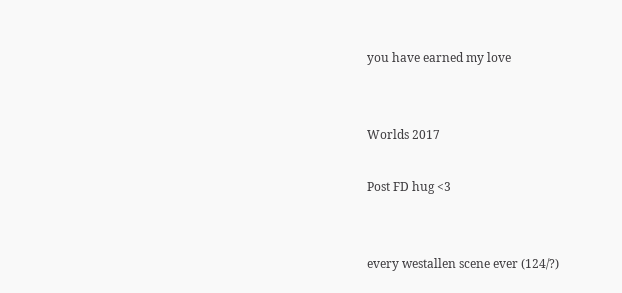you have earned my love


Worlds 2017

Post FD hug <3


every westallen scene ever (124/?)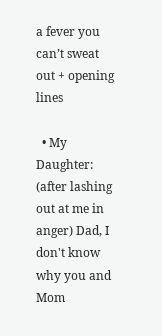a fever you can’t sweat out + opening lines

  • My Daughter: (after lashing out at me in anger) Dad, I don't know why you and Mom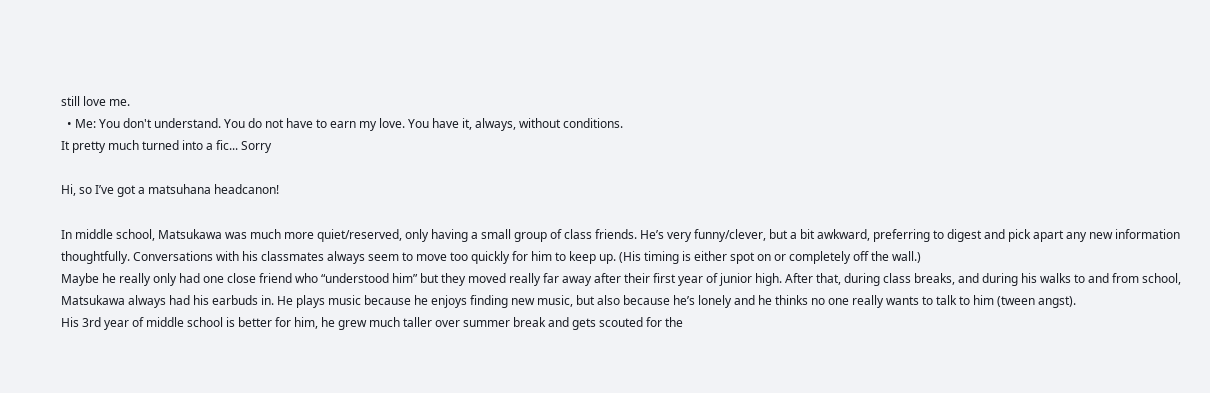still love me.
  • Me: You don't understand. You do not have to earn my love. You have it, always, without conditions.
It pretty much turned into a fic... Sorry

Hi, so I’ve got a matsuhana headcanon!

In middle school, Matsukawa was much more quiet/reserved, only having a small group of class friends. He’s very funny/clever, but a bit awkward, preferring to digest and pick apart any new information thoughtfully. Conversations with his classmates always seem to move too quickly for him to keep up. (His timing is either spot on or completely off the wall.)
Maybe he really only had one close friend who “understood him” but they moved really far away after their first year of junior high. After that, during class breaks, and during his walks to and from school, Matsukawa always had his earbuds in. He plays music because he enjoys finding new music, but also because he’s lonely and he thinks no one really wants to talk to him (tween angst).
His 3rd year of middle school is better for him, he grew much taller over summer break and gets scouted for the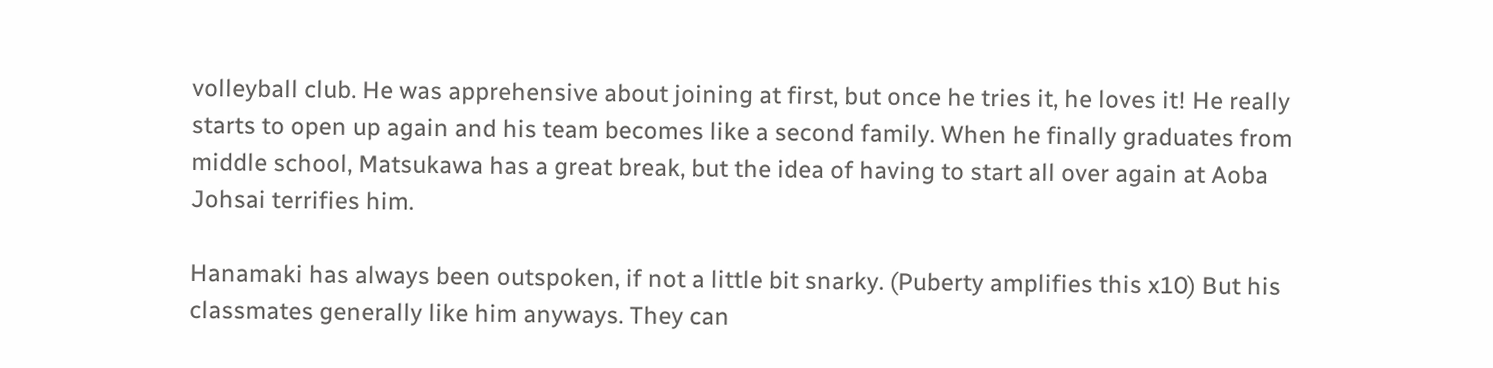volleyball club. He was apprehensive about joining at first, but once he tries it, he loves it! He really starts to open up again and his team becomes like a second family. When he finally graduates from middle school, Matsukawa has a great break, but the idea of having to start all over again at Aoba Johsai terrifies him.

Hanamaki has always been outspoken, if not a little bit snarky. (Puberty amplifies this x10) But his classmates generally like him anyways. They can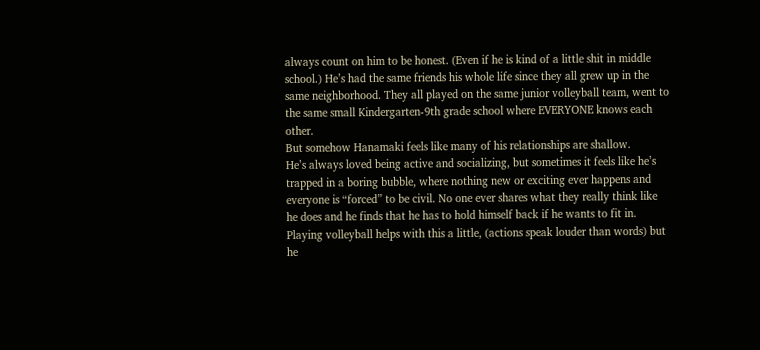always count on him to be honest. (Even if he is kind of a little shit in middle school.) He’s had the same friends his whole life since they all grew up in the same neighborhood. They all played on the same junior volleyball team, went to the same small Kindergarten-9th grade school where EVERYONE knows each other.
But somehow Hanamaki feels like many of his relationships are shallow.
He’s always loved being active and socializing, but sometimes it feels like he’s trapped in a boring bubble, where nothing new or exciting ever happens and everyone is “forced” to be civil. No one ever shares what they really think like he does and he finds that he has to hold himself back if he wants to fit in. Playing volleyball helps with this a little, (actions speak louder than words) but he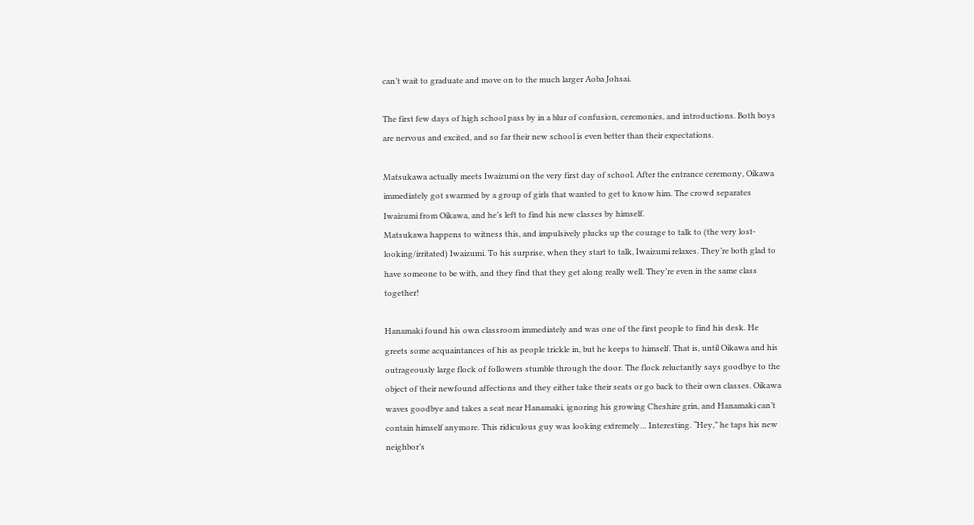can’t wait to graduate and move on to the much larger Aoba Johsai.

The first few days of high school pass by in a blur of confusion, ceremonies, and introductions. Both boys are nervous and excited, and so far their new school is even better than their expectations.

Matsukawa actually meets Iwaizumi on the very first day of school. After the entrance ceremony, Oikawa immediately got swarmed by a group of girls that wanted to get to know him. The crowd separates Iwaizumi from Oikawa, and he’s left to find his new classes by himself.
Matsukawa happens to witness this, and impulsively plucks up the courage to talk to (the very lost-looking/irritated) Iwaizumi. To his surprise, when they start to talk, Iwaizumi relaxes. They’re both glad to have someone to be with, and they find that they get along really well. They’re even in the same class together!

Hanamaki found his own classroom immediately and was one of the first people to find his desk. He greets some acquaintances of his as people trickle in, but he keeps to himself. That is, until Oikawa and his outrageously large flock of followers stumble through the door. The flock reluctantly says goodbye to the object of their newfound affections and they either take their seats or go back to their own classes. Oikawa waves goodbye and takes a seat near Hanamaki, ignoring his growing Cheshire grin, and Hanamaki can’t contain himself anymore. This ridiculous guy was looking extremely… Interesting. “Hey,” he taps his new neighbor’s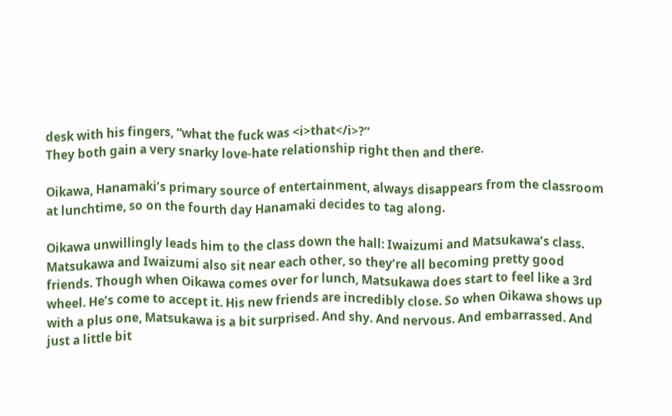desk with his fingers, “what the fuck was <i>that</i>?”
They both gain a very snarky love-hate relationship right then and there.

Oikawa, Hanamaki’s primary source of entertainment, always disappears from the classroom at lunchtime, so on the fourth day Hanamaki decides to tag along.

Oikawa unwillingly leads him to the class down the hall: Iwaizumi and Matsukawa’s class. Matsukawa and Iwaizumi also sit near each other, so they’re all becoming pretty good friends. Though when Oikawa comes over for lunch, Matsukawa does start to feel like a 3rd wheel. He’s come to accept it. His new friends are incredibly close. So when Oikawa shows up with a plus one, Matsukawa is a bit surprised. And shy. And nervous. And embarrassed. And just a little bit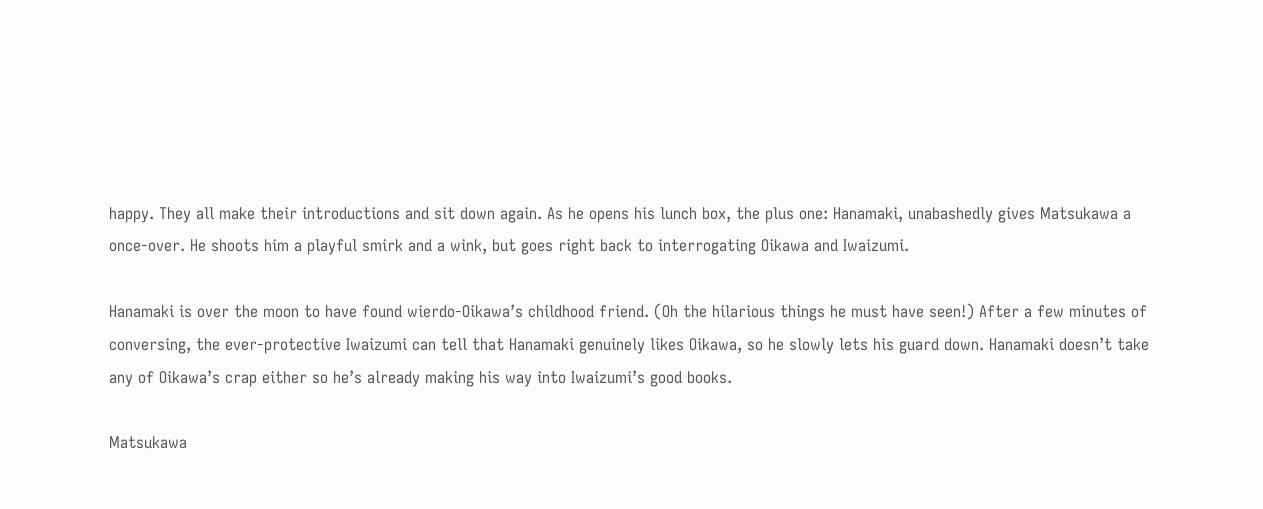happy. They all make their introductions and sit down again. As he opens his lunch box, the plus one: Hanamaki, unabashedly gives Matsukawa a once-over. He shoots him a playful smirk and a wink, but goes right back to interrogating Oikawa and Iwaizumi.

Hanamaki is over the moon to have found wierdo-Oikawa’s childhood friend. (Oh the hilarious things he must have seen!) After a few minutes of conversing, the ever-protective Iwaizumi can tell that Hanamaki genuinely likes Oikawa, so he slowly lets his guard down. Hanamaki doesn’t take any of Oikawa’s crap either so he’s already making his way into Iwaizumi’s good books.

Matsukawa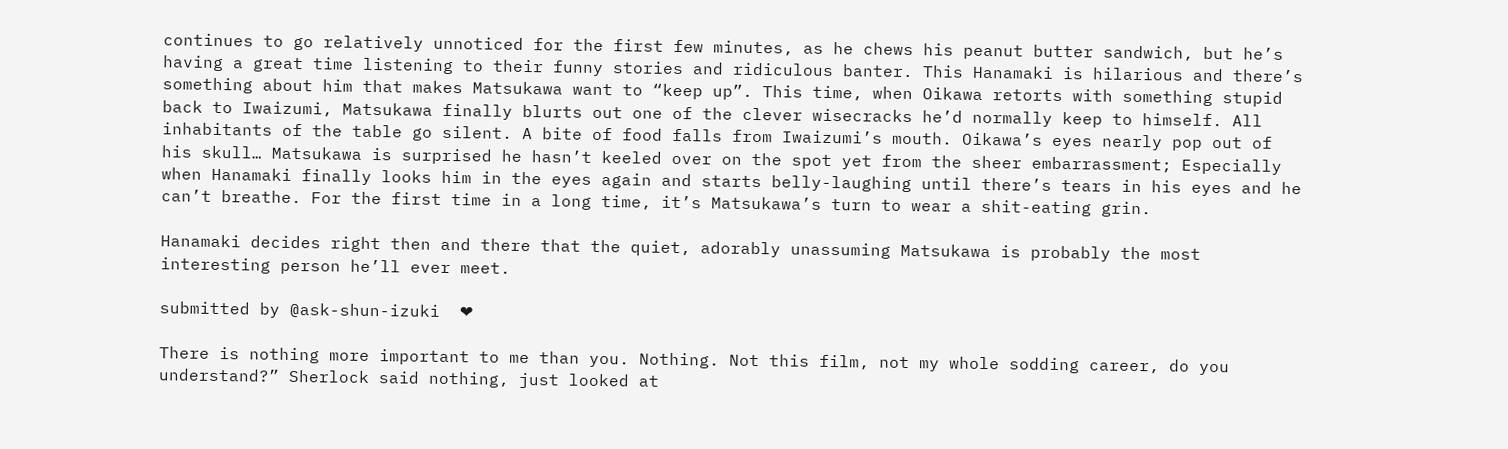continues to go relatively unnoticed for the first few minutes, as he chews his peanut butter sandwich, but he’s having a great time listening to their funny stories and ridiculous banter. This Hanamaki is hilarious and there’s something about him that makes Matsukawa want to “keep up”. This time, when Oikawa retorts with something stupid back to Iwaizumi, Matsukawa finally blurts out one of the clever wisecracks he’d normally keep to himself. All inhabitants of the table go silent. A bite of food falls from Iwaizumi’s mouth. Oikawa’s eyes nearly pop out of his skull… Matsukawa is surprised he hasn’t keeled over on the spot yet from the sheer embarrassment; Especially when Hanamaki finally looks him in the eyes again and starts belly-laughing until there’s tears in his eyes and he can’t breathe. For the first time in a long time, it’s Matsukawa’s turn to wear a shit-eating grin.

Hanamaki decides right then and there that the quiet, adorably unassuming Matsukawa is probably the most interesting person he’ll ever meet.

submitted by @ask-shun-izuki  ❤

There is nothing more important to me than you. Nothing. Not this film, not my whole sodding career, do you understand?” Sherlock said nothing, just looked at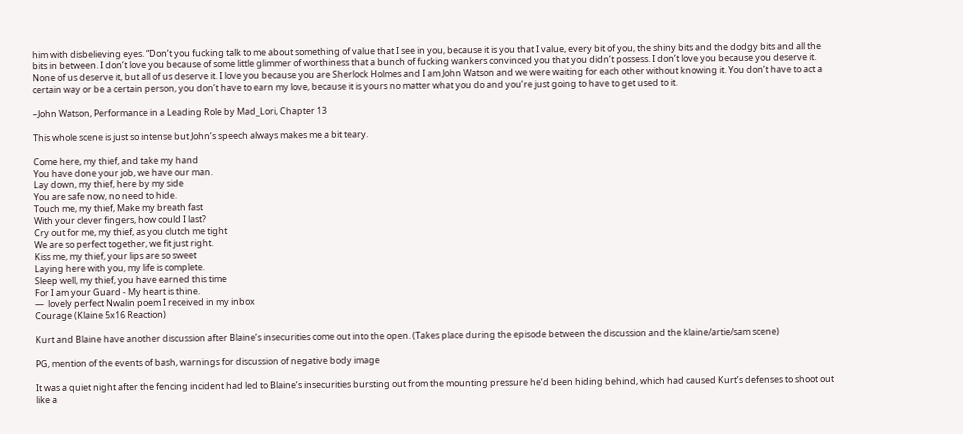him with disbelieving eyes. “Don’t you fucking talk to me about something of value that I see in you, because it is you that I value, every bit of you, the shiny bits and the dodgy bits and all the bits in between. I don’t love you because of some little glimmer of worthiness that a bunch of fucking wankers convinced you that you didn’t possess. I don’t love you because you deserve it. None of us deserve it, but all of us deserve it. I love you because you are Sherlock Holmes and I am John Watson and we were waiting for each other without knowing it. You don’t have to act a certain way or be a certain person, you don’t have to earn my love, because it is yours no matter what you do and you’re just going to have to get used to it.

–John Watson, Performance in a Leading Role by Mad_Lori, Chapter 13

This whole scene is just so intense but John’s speech always makes me a bit teary.

Come here, my thief, and take my hand
You have done your job, we have our man.
Lay down, my thief, here by my side
You are safe now, no need to hide.
Touch me, my thief, Make my breath fast
With your clever fingers, how could I last?
Cry out for me, my thief, as you clutch me tight
We are so perfect together, we fit just right.
Kiss me, my thief, your lips are so sweet
Laying here with you, my life is complete.
Sleep well, my thief, you have earned this time
For I am your Guard - My heart is thine.
—  lovely perfect Nwalin poem I received in my inbox
Courage (Klaine 5x16 Reaction)

Kurt and Blaine have another discussion after Blaine’s insecurities come out into the open. (Takes place during the episode between the discussion and the klaine/artie/sam scene)

PG, mention of the events of bash, warnings for discussion of negative body image

It was a quiet night after the fencing incident had led to Blaine’s insecurities bursting out from the mounting pressure he’d been hiding behind, which had caused Kurt’s defenses to shoot out like a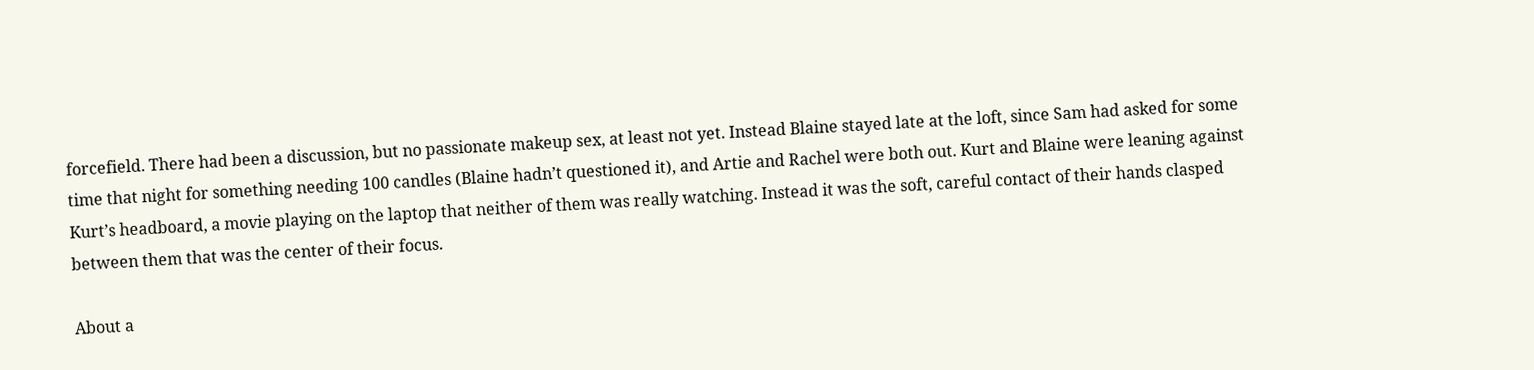forcefield. There had been a discussion, but no passionate makeup sex, at least not yet. Instead Blaine stayed late at the loft, since Sam had asked for some time that night for something needing 100 candles (Blaine hadn’t questioned it), and Artie and Rachel were both out. Kurt and Blaine were leaning against Kurt’s headboard, a movie playing on the laptop that neither of them was really watching. Instead it was the soft, careful contact of their hands clasped between them that was the center of their focus.

About a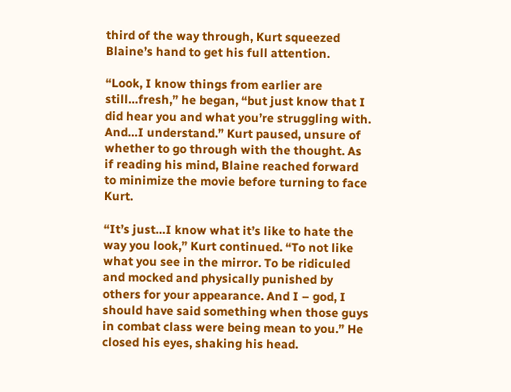third of the way through, Kurt squeezed Blaine’s hand to get his full attention.

“Look, I know things from earlier are still…fresh,” he began, “but just know that I did hear you and what you’re struggling with. And…I understand.” Kurt paused, unsure of whether to go through with the thought. As if reading his mind, Blaine reached forward to minimize the movie before turning to face Kurt.

“It’s just…I know what it’s like to hate the way you look,” Kurt continued. “To not like what you see in the mirror. To be ridiculed and mocked and physically punished by others for your appearance. And I – god, I should have said something when those guys in combat class were being mean to you.” He closed his eyes, shaking his head.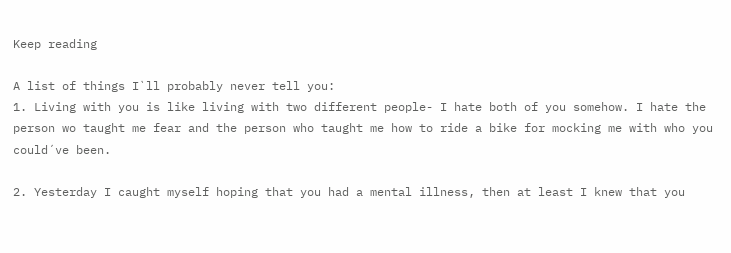Keep reading

A list of things I`ll probably never tell you:
1. Living with you is like living with two different people- I hate both of you somehow. I hate the person wo taught me fear and the person who taught me how to ride a bike for mocking me with who you could´ve been.

2. Yesterday I caught myself hoping that you had a mental illness, then at least I knew that you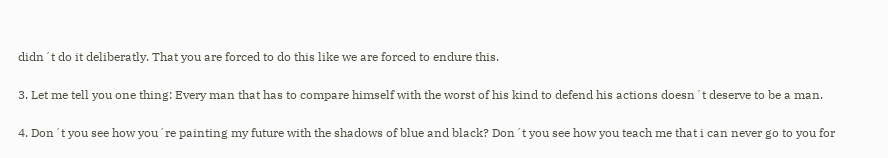didn´t do it deliberatly. That you are forced to do this like we are forced to endure this.

3. Let me tell you one thing: Every man that has to compare himself with the worst of his kind to defend his actions doesn´t deserve to be a man.

4. Don´t you see how you´re painting my future with the shadows of blue and black? Don´t you see how you teach me that i can never go to you for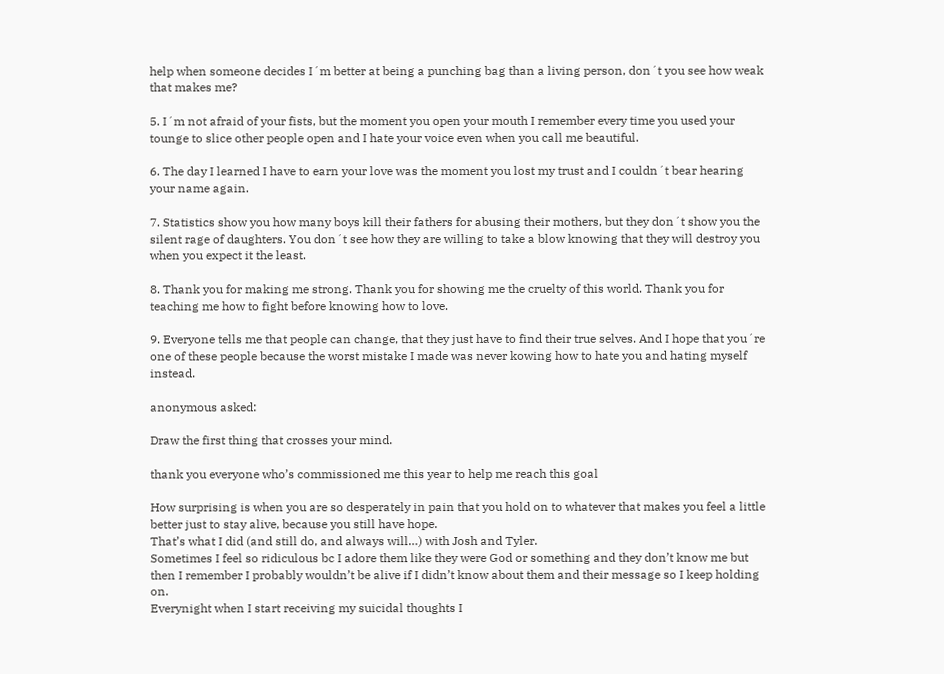help when someone decides I´m better at being a punching bag than a living person, don´t you see how weak that makes me?

5. I´m not afraid of your fists, but the moment you open your mouth I remember every time you used your tounge to slice other people open and I hate your voice even when you call me beautiful.

6. The day I learned I have to earn your love was the moment you lost my trust and I couldn´t bear hearing your name again.

7. Statistics show you how many boys kill their fathers for abusing their mothers, but they don´t show you the silent rage of daughters. You don´t see how they are willing to take a blow knowing that they will destroy you when you expect it the least.

8. Thank you for making me strong. Thank you for showing me the cruelty of this world. Thank you for teaching me how to fight before knowing how to love.

9. Everyone tells me that people can change, that they just have to find their true selves. And I hope that you´re one of these people because the worst mistake I made was never kowing how to hate you and hating myself instead.

anonymous asked:

Draw the first thing that crosses your mind.

thank you everyone who’s commissioned me this year to help me reach this goal

How surprising is when you are so desperately in pain that you hold on to whatever that makes you feel a little better just to stay alive, because you still have hope.
That’s what I did (and still do, and always will…) with Josh and Tyler.
Sometimes I feel so ridiculous bc I adore them like they were God or something and they don’t know me but then I remember I probably wouldn’t be alive if I didn’t know about them and their message so I keep holding on.
Everynight when I start receiving my suicidal thoughts I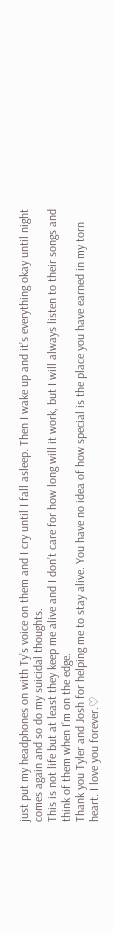just put my headphones on with Ty’s voice on them and I cry until I fall asleep. Then I wake up and it’s everything okay until night comes again and so do my suicidal thoughts.
This is not life but at least they keep me alive and I don’t care for how long will it work, but I will always listen to their songs and think of them when I’m on the edge.
Thank you Tyler and Josh for helping me to stay alive. You have no idea of how special is the place you have earned in my torn heart. I love you forever.♡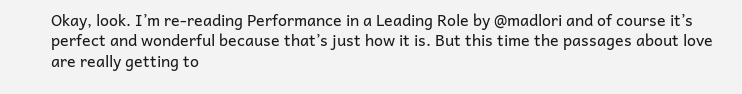Okay, look. I’m re-reading Performance in a Leading Role by @madlori and of course it’s perfect and wonderful because that’s just how it is. But this time the passages about love are really getting to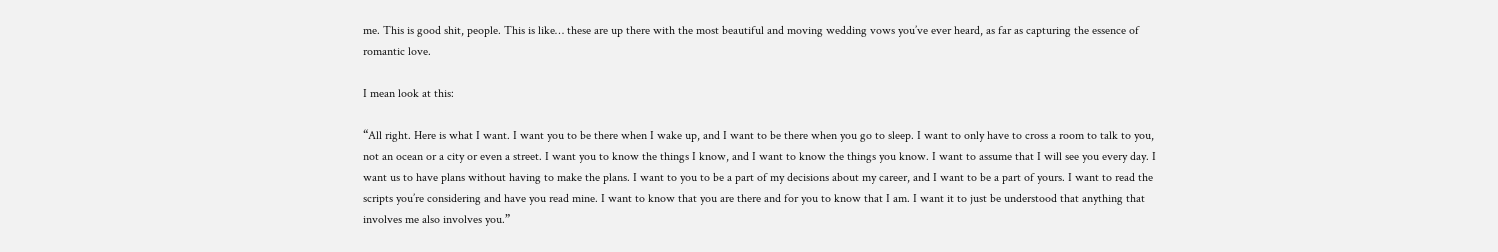me. This is good shit, people. This is like… these are up there with the most beautiful and moving wedding vows you’ve ever heard, as far as capturing the essence of romantic love.

I mean look at this:

“All right. Here is what I want. I want you to be there when I wake up, and I want to be there when you go to sleep. I want to only have to cross a room to talk to you, not an ocean or a city or even a street. I want you to know the things I know, and I want to know the things you know. I want to assume that I will see you every day. I want us to have plans without having to make the plans. I want to you to be a part of my decisions about my career, and I want to be a part of yours. I want to read the scripts you’re considering and have you read mine. I want to know that you are there and for you to know that I am. I want it to just be understood that anything that involves me also involves you.”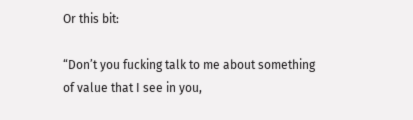Or this bit:

“Don’t you fucking talk to me about something of value that I see in you,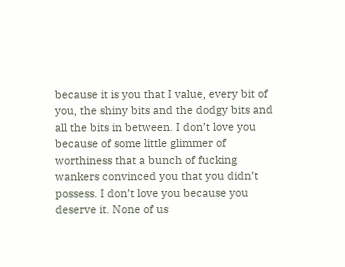because it is you that I value, every bit of you, the shiny bits and the dodgy bits and all the bits in between. I don’t love you because of some little glimmer of worthiness that a bunch of fucking wankers convinced you that you didn’t possess. I don’t love you because you deserve it. None of us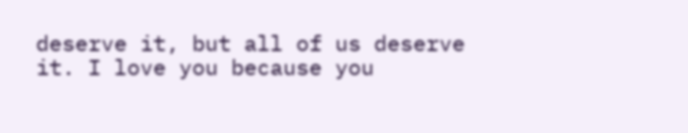deserve it, but all of us deserve it. I love you because you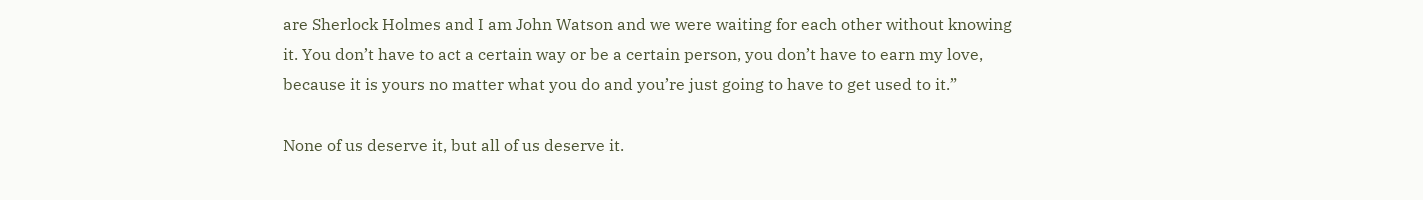are Sherlock Holmes and I am John Watson and we were waiting for each other without knowing it. You don’t have to act a certain way or be a certain person, you don’t have to earn my love, because it is yours no matter what you do and you’re just going to have to get used to it.”

None of us deserve it, but all of us deserve it.